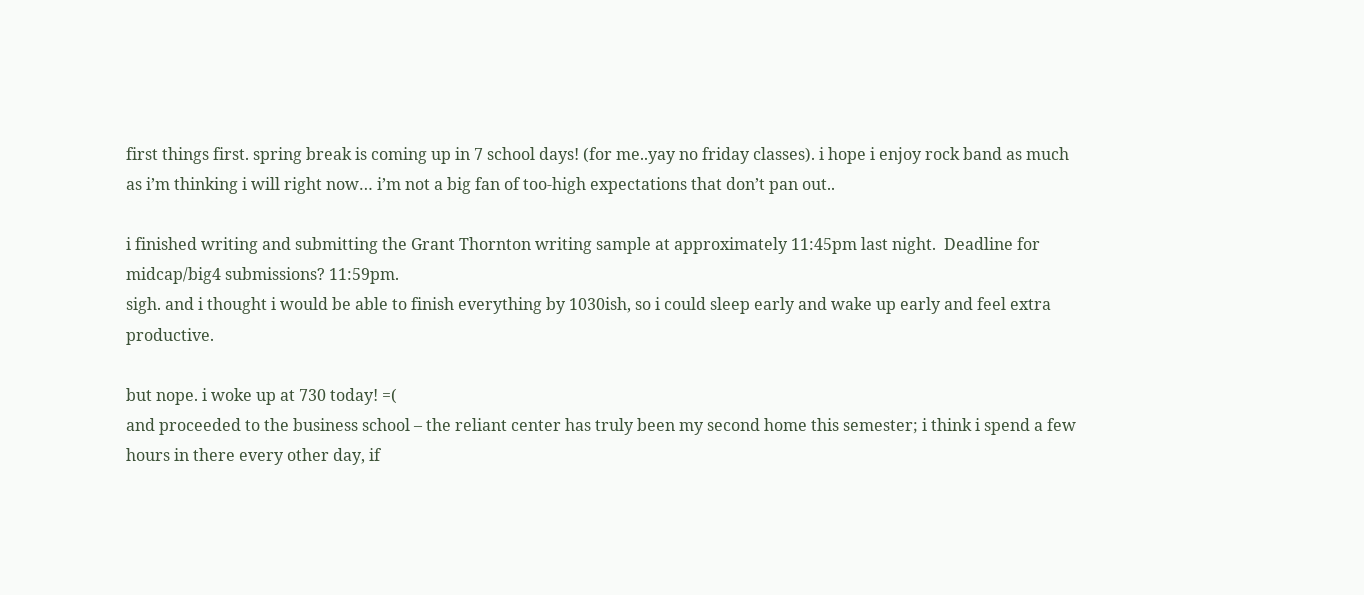first things first. spring break is coming up in 7 school days! (for me..yay no friday classes). i hope i enjoy rock band as much as i’m thinking i will right now… i’m not a big fan of too-high expectations that don’t pan out..

i finished writing and submitting the Grant Thornton writing sample at approximately 11:45pm last night.  Deadline for midcap/big4 submissions? 11:59pm.
sigh. and i thought i would be able to finish everything by 1030ish, so i could sleep early and wake up early and feel extra productive.

but nope. i woke up at 730 today! =(
and proceeded to the business school – the reliant center has truly been my second home this semester; i think i spend a few hours in there every other day, if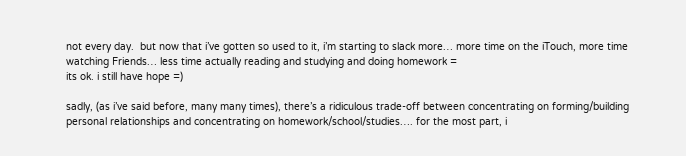not every day.  but now that i’ve gotten so used to it, i’m starting to slack more… more time on the iTouch, more time watching Friends… less time actually reading and studying and doing homework =
its ok. i still have hope =)

sadly, (as i’ve said before, many many times), there’s a ridiculous trade-off between concentrating on forming/building personal relationships and concentrating on homework/school/studies…. for the most part, i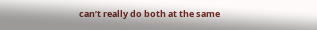can’t really do both at the same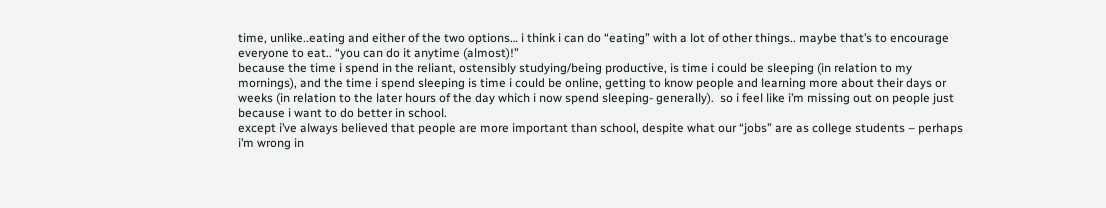time, unlike..eating and either of the two options… i think i can do “eating” with a lot of other things.. maybe that’s to encourage everyone to eat.. “you can do it anytime (almost)!”
because the time i spend in the reliant, ostensibly studying/being productive, is time i could be sleeping (in relation to my mornings), and the time i spend sleeping is time i could be online, getting to know people and learning more about their days or weeks (in relation to the later hours of the day which i now spend sleeping- generally).  so i feel like i’m missing out on people just because i want to do better in school.
except i’ve always believed that people are more important than school, despite what our “jobs” are as college students – perhaps i’m wrong in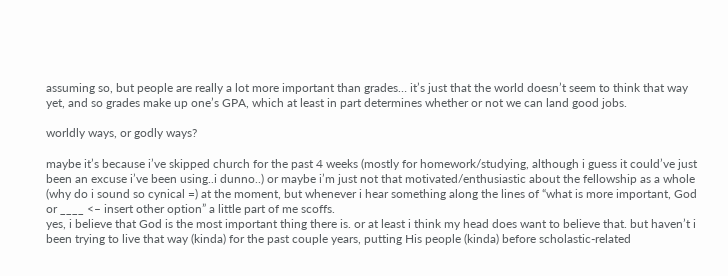assuming so, but people are really a lot more important than grades… it’s just that the world doesn’t seem to think that way yet, and so grades make up one’s GPA, which at least in part determines whether or not we can land good jobs.

worldly ways, or godly ways?

maybe it’s because i’ve skipped church for the past 4 weeks (mostly for homework/studying, although i guess it could’ve just been an excuse i’ve been using..i dunno..) or maybe i’m just not that motivated/enthusiastic about the fellowship as a whole (why do i sound so cynical =) at the moment, but whenever i hear something along the lines of “what is more important, God or ____ <– insert other option” a little part of me scoffs.
yes, i believe that God is the most important thing there is. or at least i think my head does want to believe that. but haven’t i been trying to live that way (kinda) for the past couple years, putting His people (kinda) before scholastic-related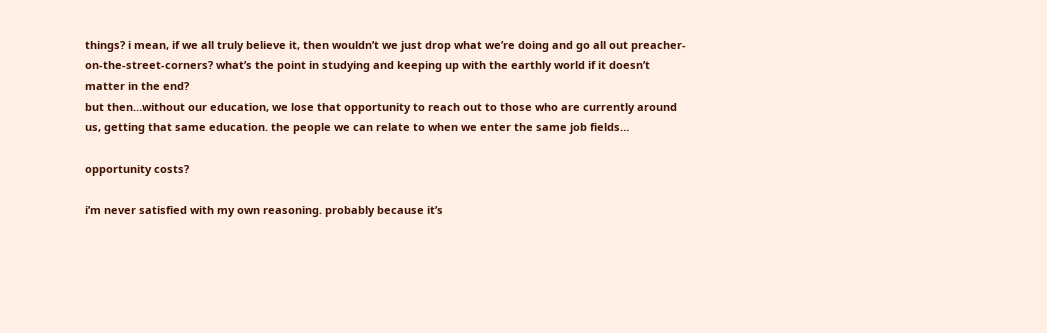things? i mean, if we all truly believe it, then wouldn’t we just drop what we’re doing and go all out preacher-on-the-street-corners? what’s the point in studying and keeping up with the earthly world if it doesn’t matter in the end?
but then…without our education, we lose that opportunity to reach out to those who are currently around us, getting that same education. the people we can relate to when we enter the same job fields…

opportunity costs?

i’m never satisfied with my own reasoning. probably because it’s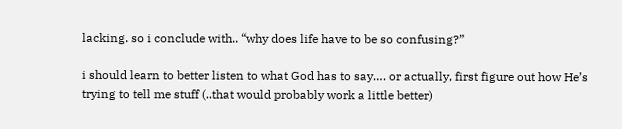lacking. so i conclude with.. “why does life have to be so confusing?”

i should learn to better listen to what God has to say…. or actually, first figure out how He’s trying to tell me stuff (..that would probably work a little better)